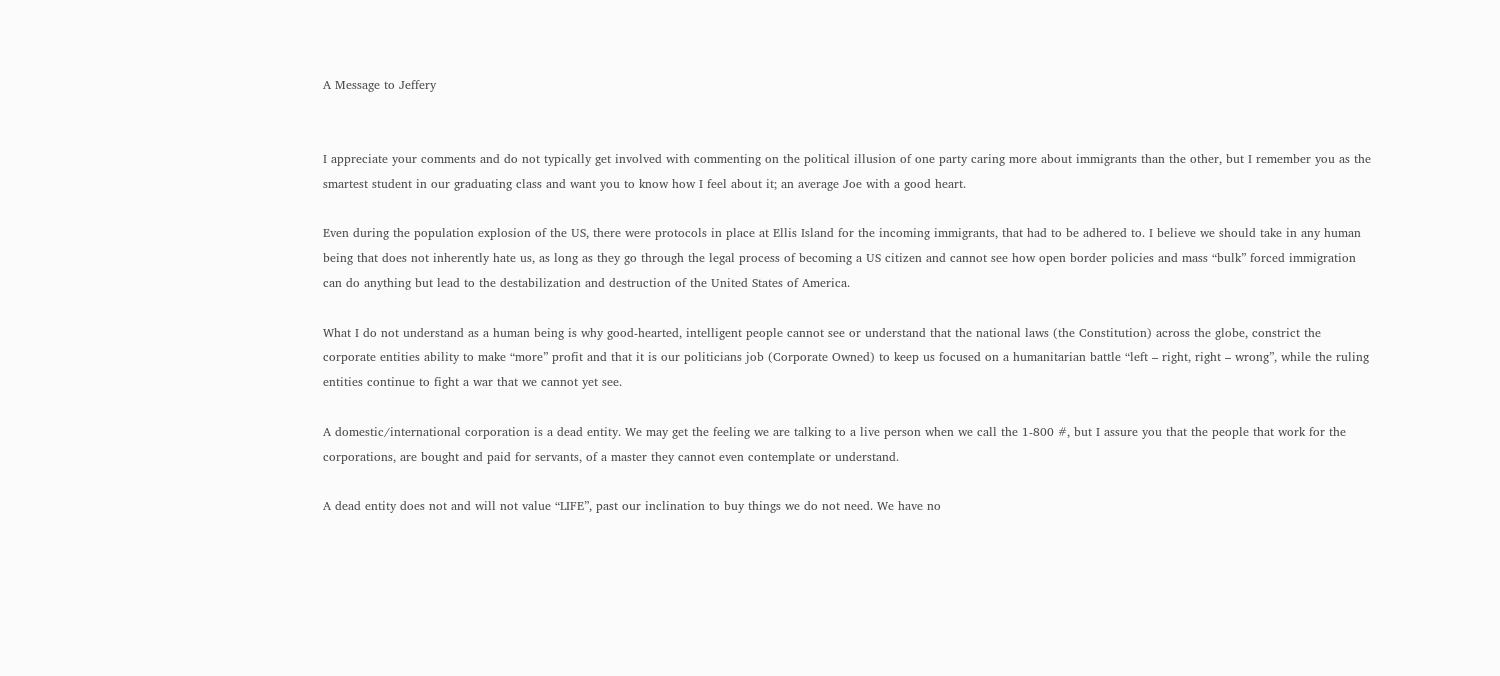A Message to Jeffery


I appreciate your comments and do not typically get involved with commenting on the political illusion of one party caring more about immigrants than the other, but I remember you as the smartest student in our graduating class and want you to know how I feel about it; an average Joe with a good heart.

Even during the population explosion of the US, there were protocols in place at Ellis Island for the incoming immigrants, that had to be adhered to. I believe we should take in any human being that does not inherently hate us, as long as they go through the legal process of becoming a US citizen and cannot see how open border policies and mass “bulk” forced immigration can do anything but lead to the destabilization and destruction of the United States of America.

What I do not understand as a human being is why good-hearted, intelligent people cannot see or understand that the national laws (the Constitution) across the globe, constrict the corporate entities ability to make “more” profit and that it is our politicians job (Corporate Owned) to keep us focused on a humanitarian battle “left – right, right – wrong”, while the ruling entities continue to fight a war that we cannot yet see.

A domestic/international corporation is a dead entity. We may get the feeling we are talking to a live person when we call the 1-800 #, but I assure you that the people that work for the corporations, are bought and paid for servants, of a master they cannot even contemplate or understand.

A dead entity does not and will not value “LIFE”, past our inclination to buy things we do not need. We have no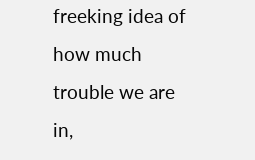freeking idea of how much trouble we are in,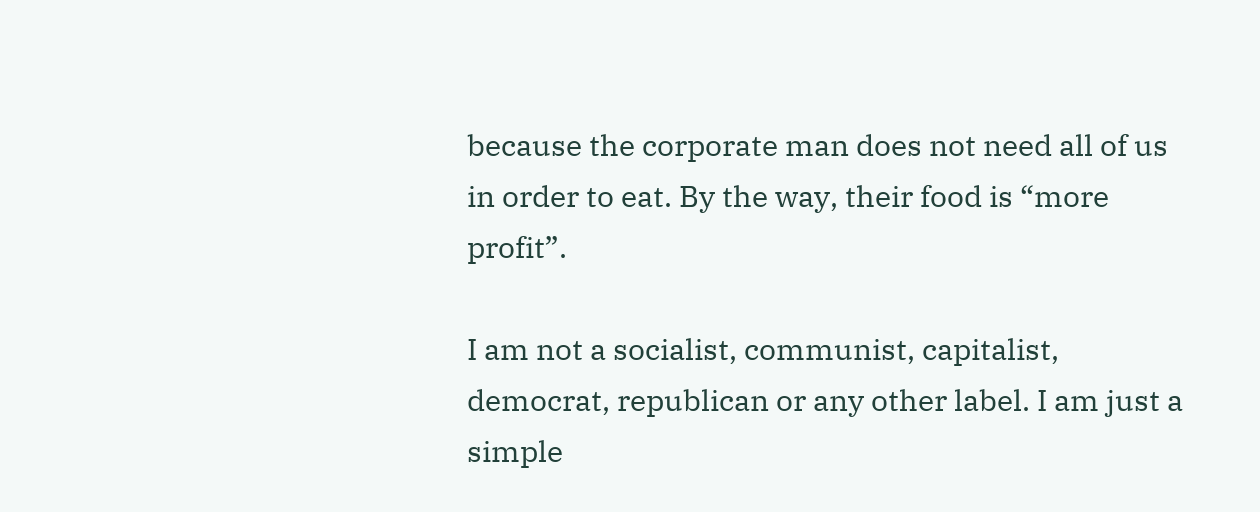because the corporate man does not need all of us in order to eat. By the way, their food is “more profit”.

I am not a socialist, communist, capitalist, democrat, republican or any other label. I am just a simple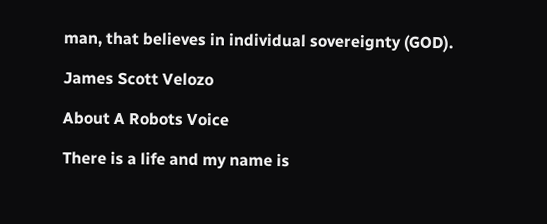man, that believes in individual sovereignty (GOD).

James Scott Velozo

About A Robots Voice

There is a life and my name is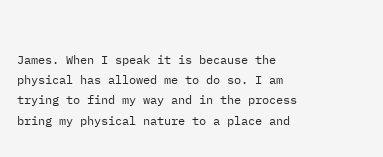James. When I speak it is because the physical has allowed me to do so. I am trying to find my way and in the process bring my physical nature to a place and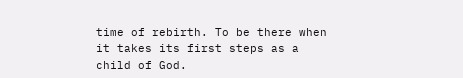time of rebirth. To be there when it takes its first steps as a child of God.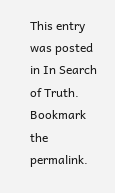This entry was posted in In Search of Truth. Bookmark the permalink.